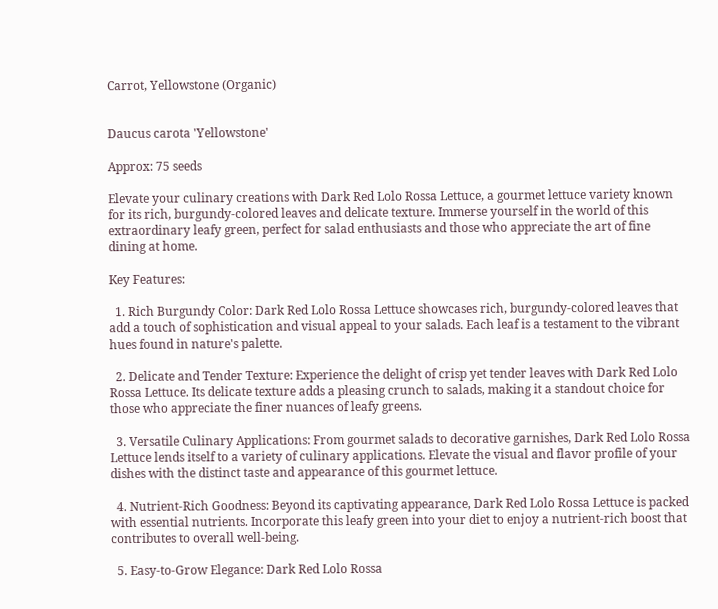Carrot, Yellowstone (Organic)


Daucus carota 'Yellowstone'

Approx: 75 seeds

Elevate your culinary creations with Dark Red Lolo Rossa Lettuce, a gourmet lettuce variety known for its rich, burgundy-colored leaves and delicate texture. Immerse yourself in the world of this extraordinary leafy green, perfect for salad enthusiasts and those who appreciate the art of fine dining at home.

Key Features:

  1. Rich Burgundy Color: Dark Red Lolo Rossa Lettuce showcases rich, burgundy-colored leaves that add a touch of sophistication and visual appeal to your salads. Each leaf is a testament to the vibrant hues found in nature's palette.

  2. Delicate and Tender Texture: Experience the delight of crisp yet tender leaves with Dark Red Lolo Rossa Lettuce. Its delicate texture adds a pleasing crunch to salads, making it a standout choice for those who appreciate the finer nuances of leafy greens.

  3. Versatile Culinary Applications: From gourmet salads to decorative garnishes, Dark Red Lolo Rossa Lettuce lends itself to a variety of culinary applications. Elevate the visual and flavor profile of your dishes with the distinct taste and appearance of this gourmet lettuce.

  4. Nutrient-Rich Goodness: Beyond its captivating appearance, Dark Red Lolo Rossa Lettuce is packed with essential nutrients. Incorporate this leafy green into your diet to enjoy a nutrient-rich boost that contributes to overall well-being.

  5. Easy-to-Grow Elegance: Dark Red Lolo Rossa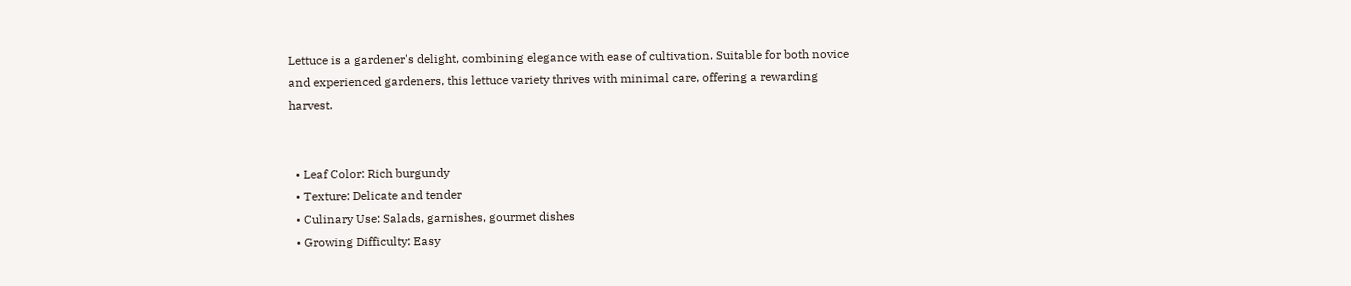Lettuce is a gardener's delight, combining elegance with ease of cultivation. Suitable for both novice and experienced gardeners, this lettuce variety thrives with minimal care, offering a rewarding harvest.


  • Leaf Color: Rich burgundy
  • Texture: Delicate and tender
  • Culinary Use: Salads, garnishes, gourmet dishes
  • Growing Difficulty: Easy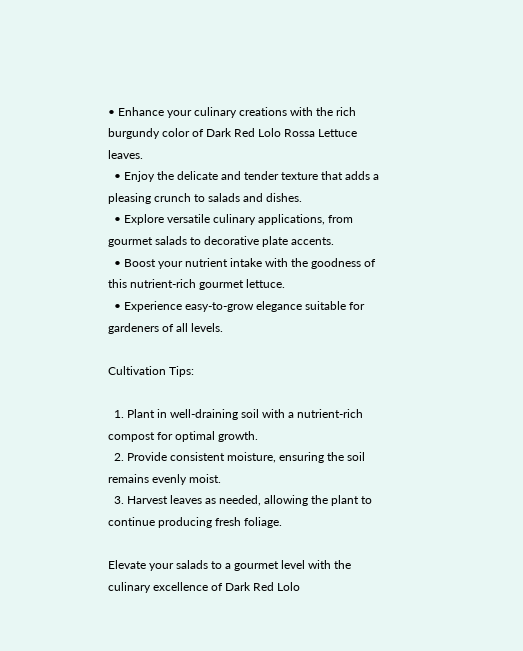• Enhance your culinary creations with the rich burgundy color of Dark Red Lolo Rossa Lettuce leaves.
  • Enjoy the delicate and tender texture that adds a pleasing crunch to salads and dishes.
  • Explore versatile culinary applications, from gourmet salads to decorative plate accents.
  • Boost your nutrient intake with the goodness of this nutrient-rich gourmet lettuce.
  • Experience easy-to-grow elegance suitable for gardeners of all levels.

Cultivation Tips:

  1. Plant in well-draining soil with a nutrient-rich compost for optimal growth.
  2. Provide consistent moisture, ensuring the soil remains evenly moist.
  3. Harvest leaves as needed, allowing the plant to continue producing fresh foliage.

Elevate your salads to a gourmet level with the culinary excellence of Dark Red Lolo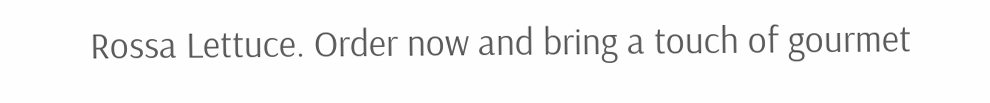Rossa Lettuce. Order now and bring a touch of gourmet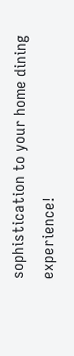sophistication to your home dining experience!